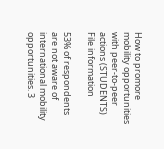How to promore mobility opportunities with peer-to-peer actions (STUDENTS)
File information

53% of respondents are not aware of international mobility opportunities. 3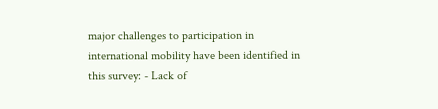major challenges to participation in international mobility have been identified in this survey: - Lack of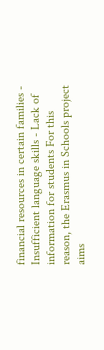financial resources in certain families - Insufficient language skills - Lack of information for students For this reason, the Erasmus in Schools project aims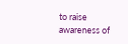to raise awareness of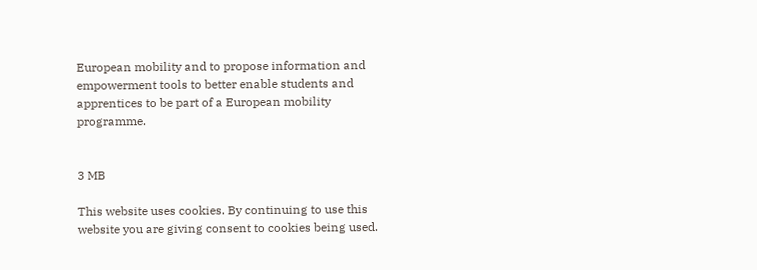European mobility and to propose information and empowerment tools to better enable students and apprentices to be part of a European mobility programme.


3 MB

This website uses cookies. By continuing to use this website you are giving consent to cookies being used.